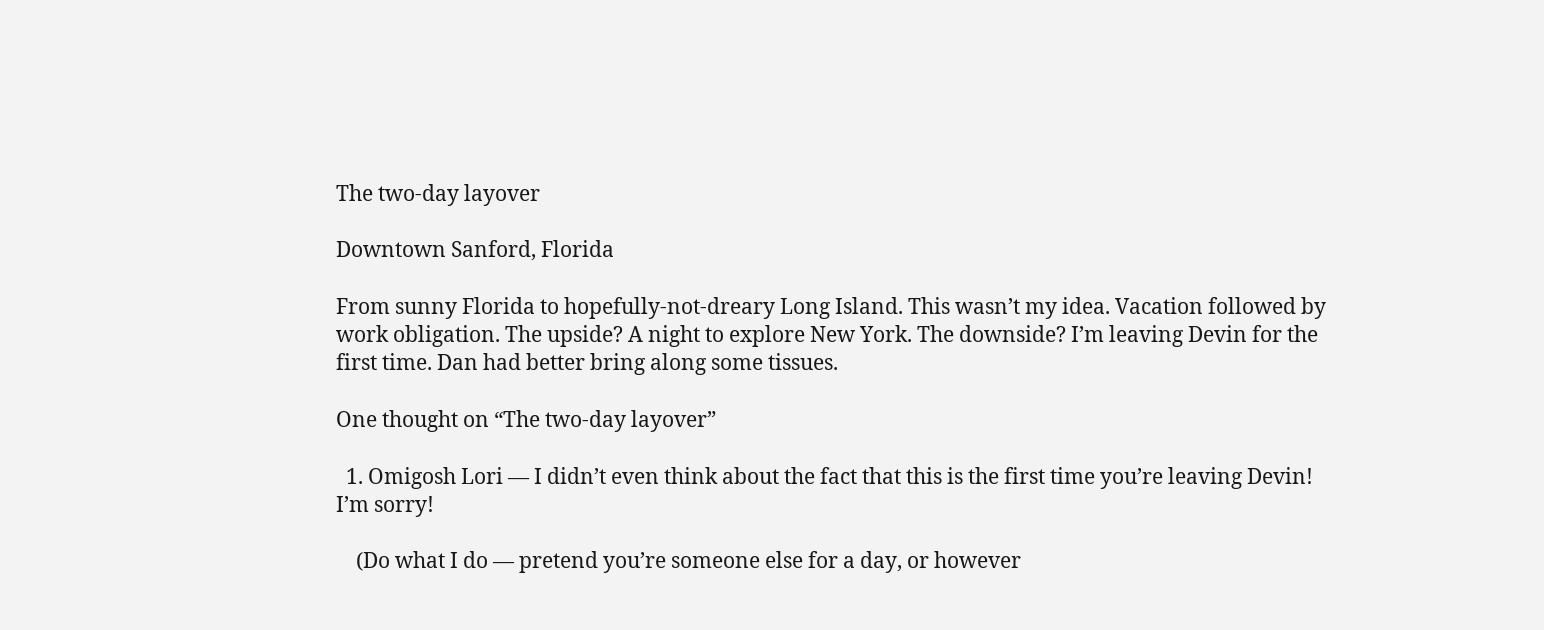The two-day layover

Downtown Sanford, Florida

From sunny Florida to hopefully-not-dreary Long Island. This wasn’t my idea. Vacation followed by work obligation. The upside? A night to explore New York. The downside? I’m leaving Devin for the first time. Dan had better bring along some tissues.

One thought on “The two-day layover”

  1. Omigosh Lori — I didn’t even think about the fact that this is the first time you’re leaving Devin! I’m sorry!

    (Do what I do — pretend you’re someone else for a day, or however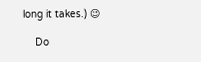long it takes.) 😉

    Do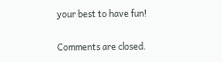your best to have fun!

Comments are closed.